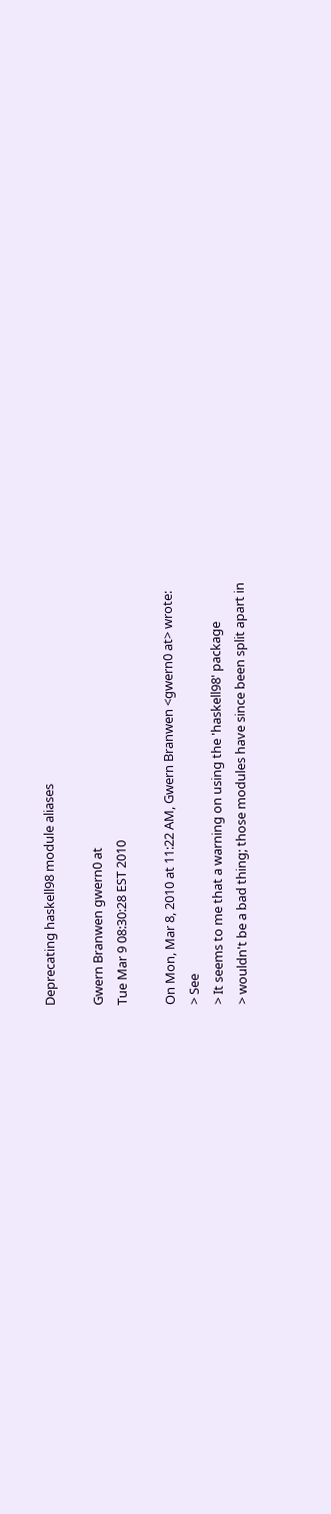Deprecating haskell98 module aliases

Gwern Branwen gwern0 at
Tue Mar 9 08:30:28 EST 2010

On Mon, Mar 8, 2010 at 11:22 AM, Gwern Branwen <gwern0 at> wrote:
> See
> It seems to me that a warning on using the 'haskell98' package
> wouldn't be a bad thing; those modules have since been split apart in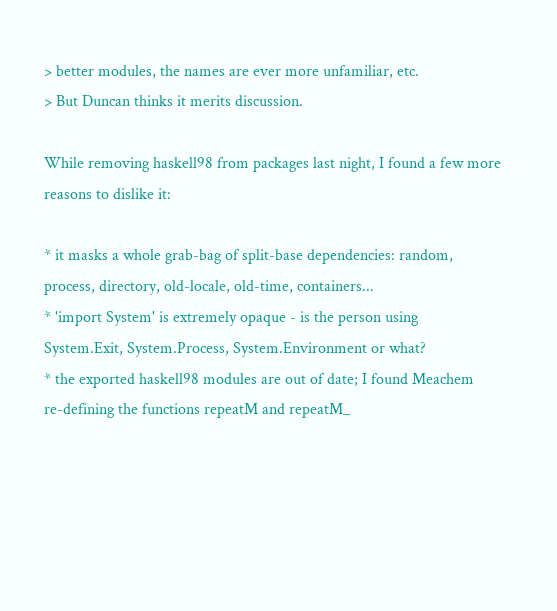> better modules, the names are ever more unfamiliar, etc.
> But Duncan thinks it merits discussion.

While removing haskell98 from packages last night, I found a few more
reasons to dislike it:

* it masks a whole grab-bag of split-base dependencies: random,
process, directory, old-locale, old-time, containers...
* 'import System' is extremely opaque - is the person using
System.Exit, System.Process, System.Environment or what?
* the exported haskell98 modules are out of date; I found Meachem
re-defining the functions repeatM and repeatM_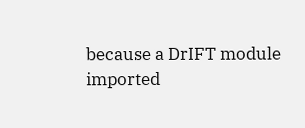because a DrIFT module
imported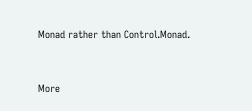Monad rather than Control.Monad.


More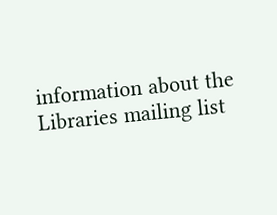information about the Libraries mailing list